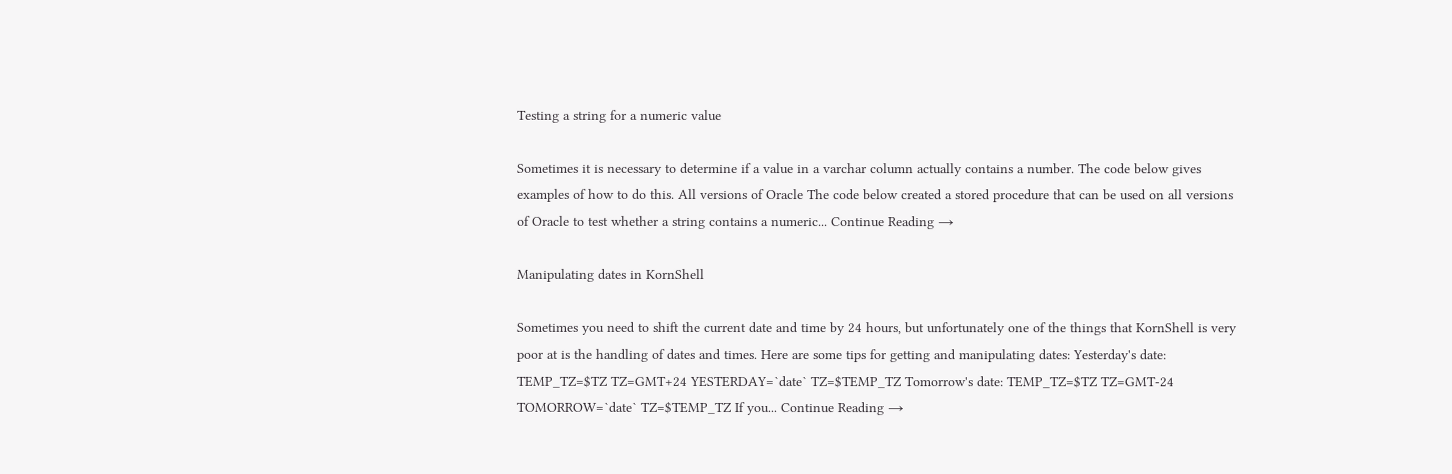Testing a string for a numeric value

Sometimes it is necessary to determine if a value in a varchar column actually contains a number. The code below gives examples of how to do this. All versions of Oracle The code below created a stored procedure that can be used on all versions of Oracle to test whether a string contains a numeric... Continue Reading →

Manipulating dates in KornShell

Sometimes you need to shift the current date and time by 24 hours, but unfortunately one of the things that KornShell is very poor at is the handling of dates and times. Here are some tips for getting and manipulating dates: Yesterday's date: TEMP_TZ=$TZ TZ=GMT+24 YESTERDAY=`date` TZ=$TEMP_TZ Tomorrow's date: TEMP_TZ=$TZ TZ=GMT-24 TOMORROW=`date` TZ=$TEMP_TZ If you... Continue Reading →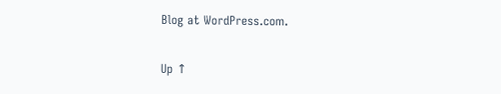Blog at WordPress.com.

Up ↑